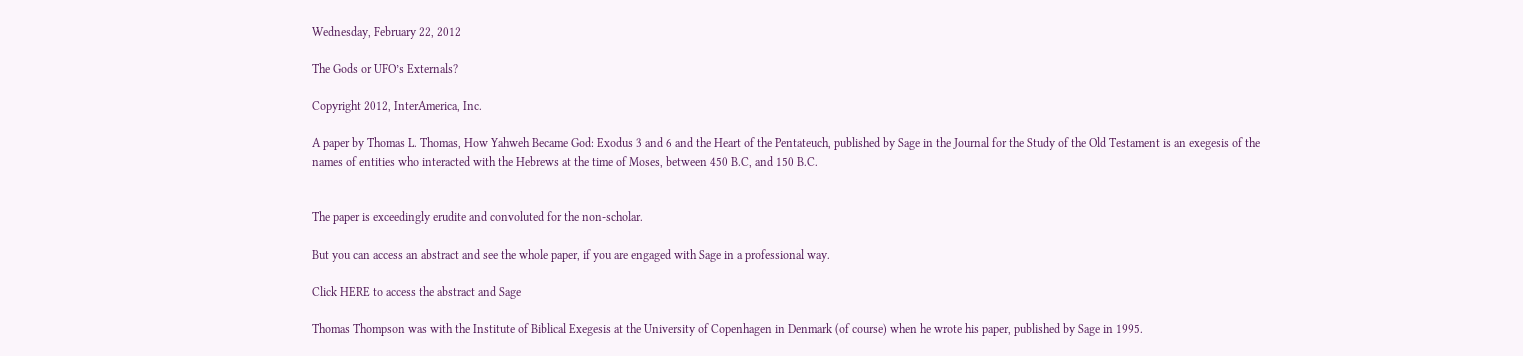Wednesday, February 22, 2012

The Gods or UFO’s Externals?

Copyright 2012, InterAmerica, Inc.

A paper by Thomas L. Thomas, How Yahweh Became God: Exodus 3 and 6 and the Heart of the Pentateuch, published by Sage in the Journal for the Study of the Old Testament is an exegesis of the names of entities who interacted with the Hebrews at the time of Moses, between 450 B.C, and 150 B.C.


The paper is exceedingly erudite and convoluted for the non-scholar.

But you can access an abstract and see the whole paper, if you are engaged with Sage in a professional way.

Click HERE to access the abstract and Sage

Thomas Thompson was with the Institute of Biblical Exegesis at the University of Copenhagen in Denmark (of course) when he wrote his paper, published by Sage in 1995.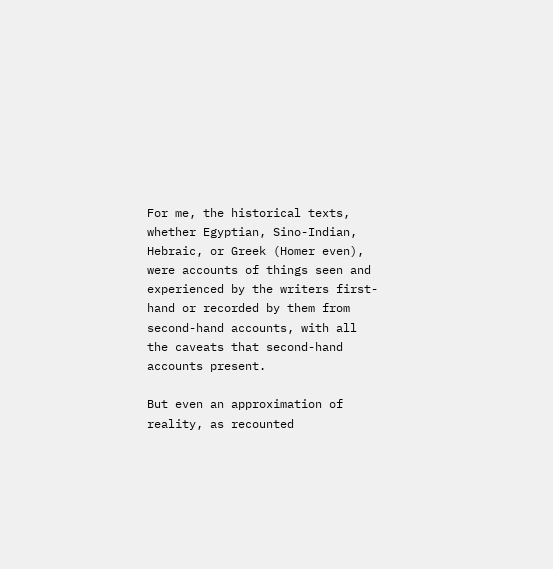For me, the historical texts, whether Egyptian, Sino-Indian, Hebraic, or Greek (Homer even), were accounts of things seen and experienced by the writers first-hand or recorded by them from second-hand accounts, with all the caveats that second-hand accounts present.

But even an approximation of reality, as recounted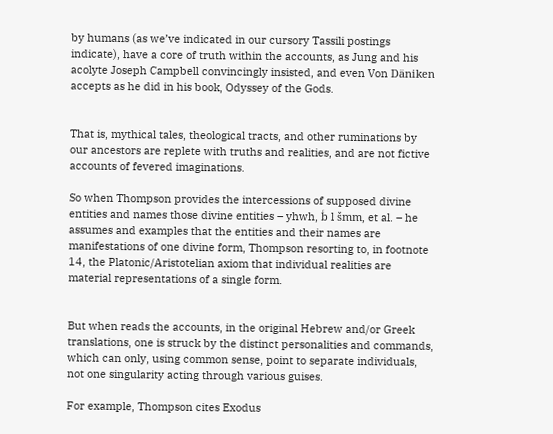by humans (as we’ve indicated in our cursory Tassili postings indicate), have a core of truth within the accounts, as Jung and his acolyte Joseph Campbell convincingly insisted, and even Von Däniken accepts as he did in his book, Odyssey of the Gods.


That is, mythical tales, theological tracts, and other ruminations by our ancestors are replete with truths and realities, and are not fictive accounts of fevered imaginations.

So when Thompson provides the intercessions of supposed divine entities and names those divine entities – yhwh, bͨ l šmm, et al. – he assumes and examples that the entities and their names are manifestations of one divine form, Thompson resorting to, in footnote 14, the Platonic/Aristotelian axiom that individual realities are material representations of a single form.


But when reads the accounts, in the original Hebrew and/or Greek translations, one is struck by the distinct personalities and commands, which can only, using common sense, point to separate individuals, not one singularity acting through various guises.

For example, Thompson cites Exodus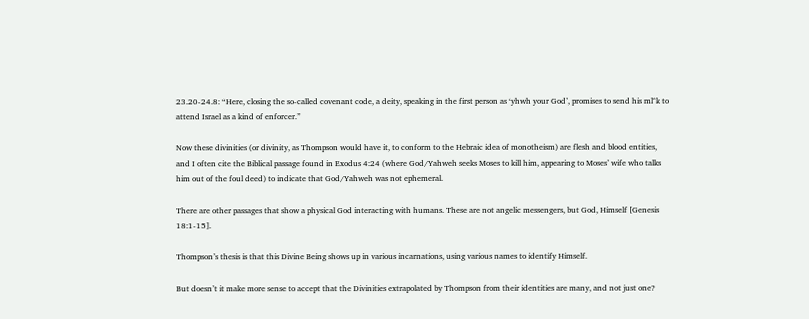23.20-24.8: “Here, closing the so-called covenant code, a deity, speaking in the first person as ‘yhwh your God’, promises to send his ml^k to attend Israel as a kind of enforcer.”

Now these divinities (or divinity, as Thompson would have it, to conform to the Hebraic idea of monotheism) are flesh and blood entities, and I often cite the Biblical passage found in Exodus 4:24 (where God/Yahweh seeks Moses to kill him, appearing to Moses’ wife who talks him out of the foul deed) to indicate that God/Yahweh was not ephemeral.

There are other passages that show a physical God interacting with humans. These are not angelic messengers, but God, Himself [Genesis 18:1-15].

Thompson’s thesis is that this Divine Being shows up in various incarnations, using various names to identify Himself.

But doesn’t it make more sense to accept that the Divinities extrapolated by Thompson from their identities are many, and not just one?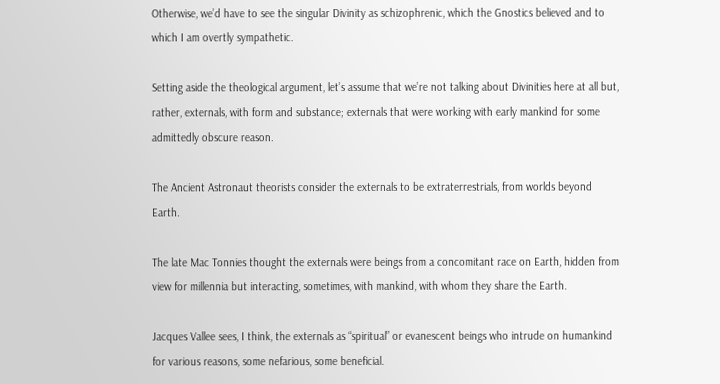Otherwise, we’d have to see the singular Divinity as schizophrenic, which the Gnostics believed and to which I am overtly sympathetic.

Setting aside the theological argument, let’s assume that we’re not talking about Divinities here at all but, rather, externals, with form and substance; externals that were working with early mankind for some admittedly obscure reason.

The Ancient Astronaut theorists consider the externals to be extraterrestrials, from worlds beyond Earth.

The late Mac Tonnies thought the externals were beings from a concomitant race on Earth, hidden from view for millennia but interacting, sometimes, with mankind, with whom they share the Earth.

Jacques Vallee sees, I think, the externals as “spiritual” or evanescent beings who intrude on humankind for various reasons, some nefarious, some beneficial.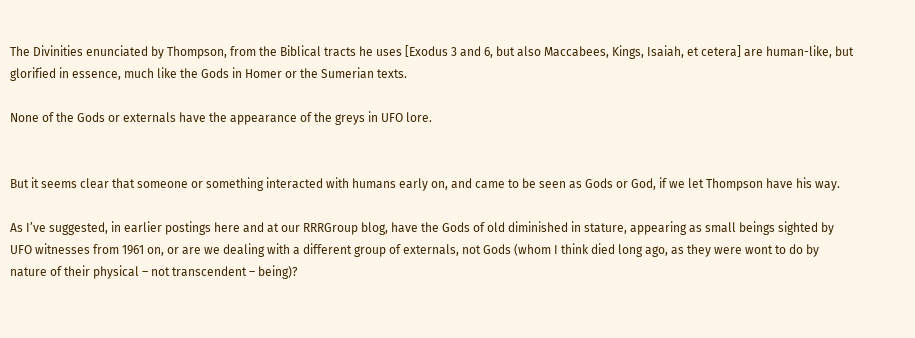The Divinities enunciated by Thompson, from the Biblical tracts he uses [Exodus 3 and 6, but also Maccabees, Kings, Isaiah, et cetera] are human-like, but glorified in essence, much like the Gods in Homer or the Sumerian texts.

None of the Gods or externals have the appearance of the greys in UFO lore.


But it seems clear that someone or something interacted with humans early on, and came to be seen as Gods or God, if we let Thompson have his way.

As I’ve suggested, in earlier postings here and at our RRRGroup blog, have the Gods of old diminished in stature, appearing as small beings sighted by UFO witnesses from 1961 on, or are we dealing with a different group of externals, not Gods (whom I think died long ago, as they were wont to do by nature of their physical – not transcendent – being)?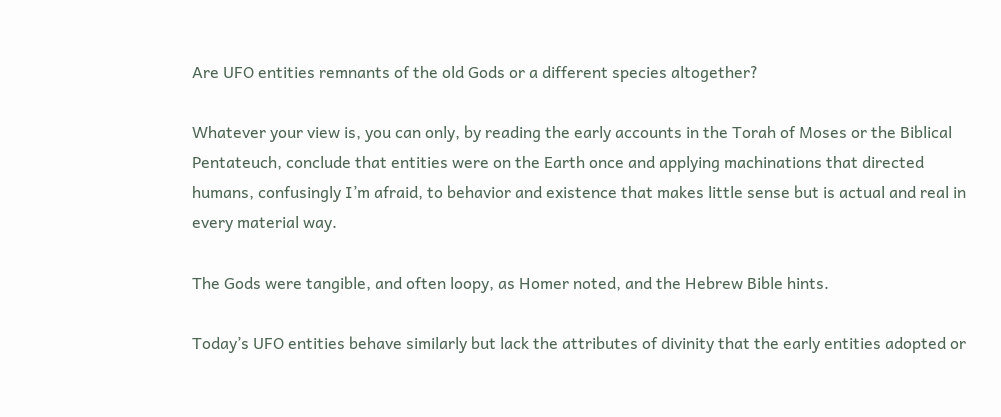Are UFO entities remnants of the old Gods or a different species altogether?

Whatever your view is, you can only, by reading the early accounts in the Torah of Moses or the Biblical Pentateuch, conclude that entities were on the Earth once and applying machinations that directed humans, confusingly I’m afraid, to behavior and existence that makes little sense but is actual and real in every material way.

The Gods were tangible, and often loopy, as Homer noted, and the Hebrew Bible hints.

Today’s UFO entities behave similarly but lack the attributes of divinity that the early entities adopted or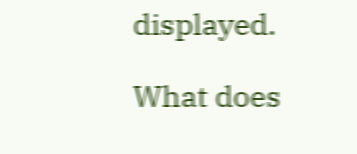displayed.

What does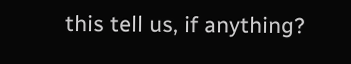this tell us, if anything?